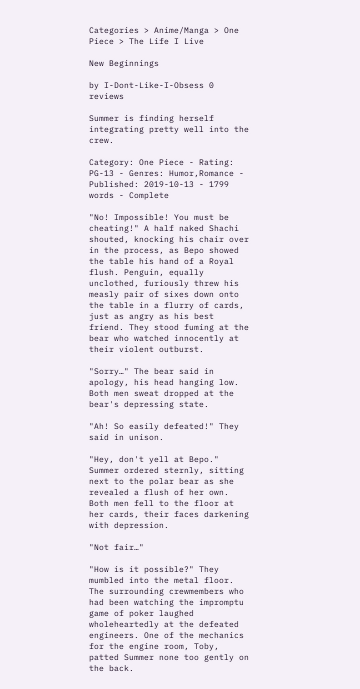Categories > Anime/Manga > One Piece > The Life I Live

New Beginnings

by I-Dont-Like-I-Obsess 0 reviews

Summer is finding herself integrating pretty well into the crew.

Category: One Piece - Rating: PG-13 - Genres: Humor,Romance - Published: 2019-10-13 - 1799 words - Complete

"No! Impossible! You must be cheating!" A half naked Shachi shouted, knocking his chair over in the process, as Bepo showed the table his hand of a Royal flush. Penguin, equally unclothed, furiously threw his measly pair of sixes down onto the table in a flurry of cards, just as angry as his best friend. They stood fuming at the bear who watched innocently at their violent outburst.

"Sorry…" The bear said in apology, his head hanging low. Both men sweat dropped at the bear's depressing state.

"Ah! So easily defeated!" They said in unison.

"Hey, don't yell at Bepo." Summer ordered sternly, sitting next to the polar bear as she revealed a flush of her own. Both men fell to the floor at her cards, their faces darkening with depression.

"Not fair…"

"How is it possible?" They mumbled into the metal floor. The surrounding crewmembers who had been watching the impromptu game of poker laughed wholeheartedly at the defeated engineers. One of the mechanics for the engine room, Toby, patted Summer none too gently on the back.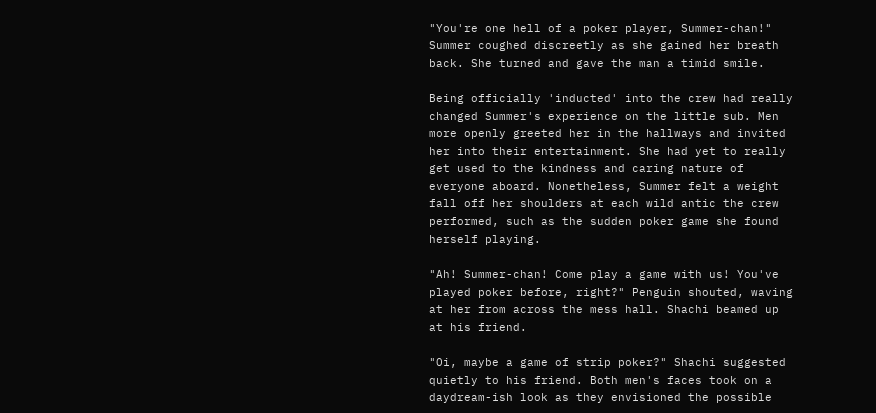"You're one hell of a poker player, Summer-chan!" Summer coughed discreetly as she gained her breath back. She turned and gave the man a timid smile.

Being officially 'inducted' into the crew had really changed Summer's experience on the little sub. Men more openly greeted her in the hallways and invited her into their entertainment. She had yet to really get used to the kindness and caring nature of everyone aboard. Nonetheless, Summer felt a weight fall off her shoulders at each wild antic the crew performed, such as the sudden poker game she found herself playing.

"Ah! Summer-chan! Come play a game with us! You've played poker before, right?" Penguin shouted, waving at her from across the mess hall. Shachi beamed up at his friend.

"Oi, maybe a game of strip poker?" Shachi suggested quietly to his friend. Both men's faces took on a daydream-ish look as they envisioned the possible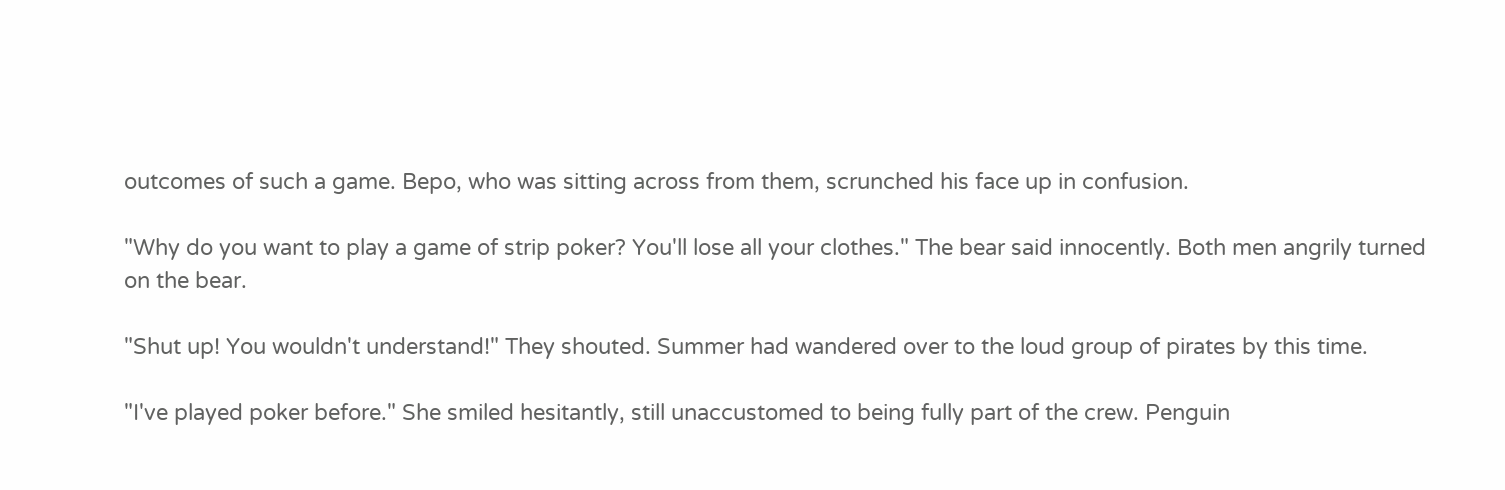outcomes of such a game. Bepo, who was sitting across from them, scrunched his face up in confusion.

"Why do you want to play a game of strip poker? You'll lose all your clothes." The bear said innocently. Both men angrily turned on the bear.

"Shut up! You wouldn't understand!" They shouted. Summer had wandered over to the loud group of pirates by this time.

"I've played poker before." She smiled hesitantly, still unaccustomed to being fully part of the crew. Penguin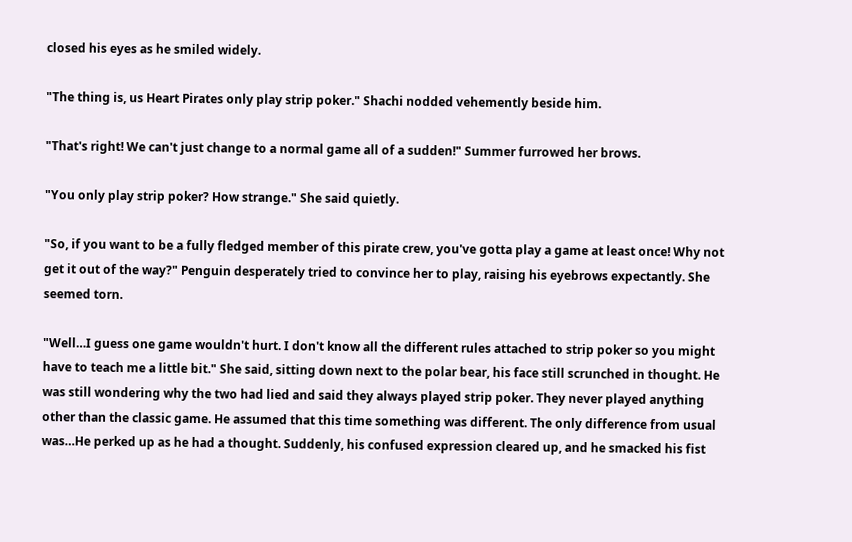closed his eyes as he smiled widely.

"The thing is, us Heart Pirates only play strip poker." Shachi nodded vehemently beside him.

"That's right! We can't just change to a normal game all of a sudden!" Summer furrowed her brows.

"You only play strip poker? How strange." She said quietly.

"So, if you want to be a fully fledged member of this pirate crew, you've gotta play a game at least once! Why not get it out of the way?" Penguin desperately tried to convince her to play, raising his eyebrows expectantly. She seemed torn.

"Well…I guess one game wouldn't hurt. I don't know all the different rules attached to strip poker so you might have to teach me a little bit." She said, sitting down next to the polar bear, his face still scrunched in thought. He was still wondering why the two had lied and said they always played strip poker. They never played anything other than the classic game. He assumed that this time something was different. The only difference from usual was…He perked up as he had a thought. Suddenly, his confused expression cleared up, and he smacked his fist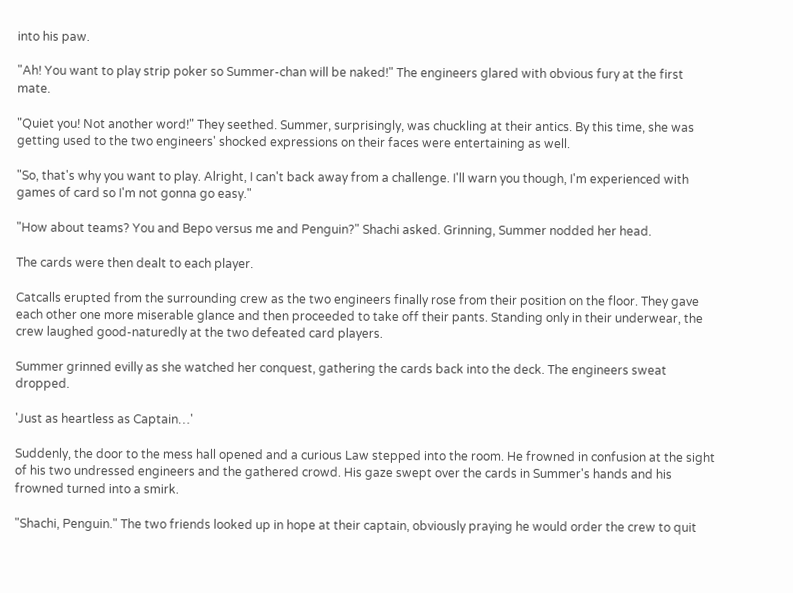into his paw.

"Ah! You want to play strip poker so Summer-chan will be naked!" The engineers glared with obvious fury at the first mate.

"Quiet you! Not another word!" They seethed. Summer, surprisingly, was chuckling at their antics. By this time, she was getting used to the two engineers' shocked expressions on their faces were entertaining as well.

"So, that's why you want to play. Alright, I can't back away from a challenge. I'll warn you though, I'm experienced with games of card so I'm not gonna go easy."

"How about teams? You and Bepo versus me and Penguin?" Shachi asked. Grinning, Summer nodded her head.

The cards were then dealt to each player.

Catcalls erupted from the surrounding crew as the two engineers finally rose from their position on the floor. They gave each other one more miserable glance and then proceeded to take off their pants. Standing only in their underwear, the crew laughed good-naturedly at the two defeated card players.

Summer grinned evilly as she watched her conquest, gathering the cards back into the deck. The engineers sweat dropped.

'Just as heartless as Captain…'

Suddenly, the door to the mess hall opened and a curious Law stepped into the room. He frowned in confusion at the sight of his two undressed engineers and the gathered crowd. His gaze swept over the cards in Summer's hands and his frowned turned into a smirk.

"Shachi, Penguin." The two friends looked up in hope at their captain, obviously praying he would order the crew to quit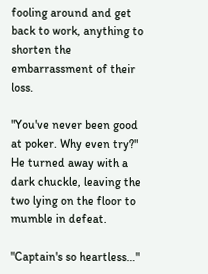fooling around and get back to work, anything to shorten the embarrassment of their loss.

"You've never been good at poker. Why even try?" He turned away with a dark chuckle, leaving the two lying on the floor to mumble in defeat.

"Captain's so heartless…"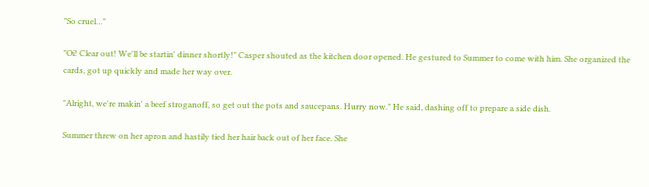"So cruel…"

"Oi! Clear out! We'll be startin' dinner shortly!" Casper shouted as the kitchen door opened. He gestured to Summer to come with him. She organized the cards, got up quickly and made her way over.

"Alright, we're makin' a beef stroganoff, so get out the pots and saucepans. Hurry now." He said, dashing off to prepare a side dish.

Summer threw on her apron and hastily tied her hair back out of her face. She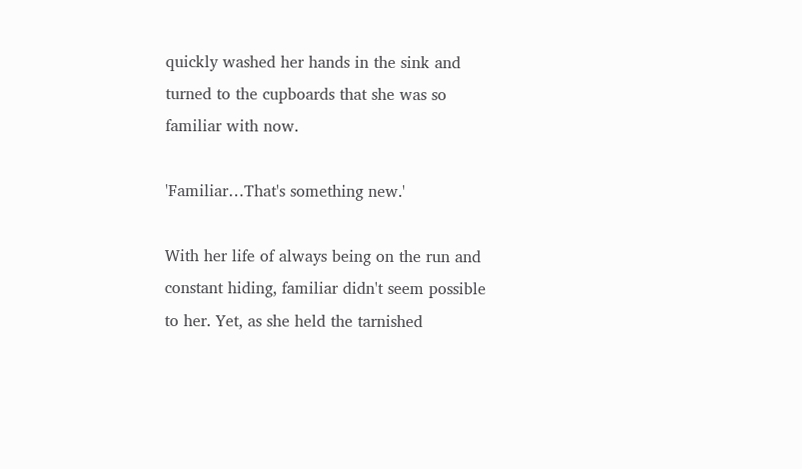quickly washed her hands in the sink and turned to the cupboards that she was so familiar with now.

'Familiar…That's something new.'

With her life of always being on the run and constant hiding, familiar didn't seem possible to her. Yet, as she held the tarnished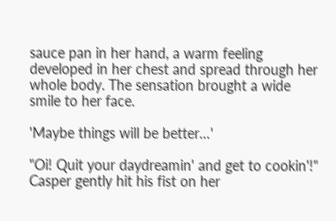sauce pan in her hand, a warm feeling developed in her chest and spread through her whole body. The sensation brought a wide smile to her face.

'Maybe things will be better…'

"Oi! Quit your daydreamin' and get to cookin'!" Casper gently hit his fist on her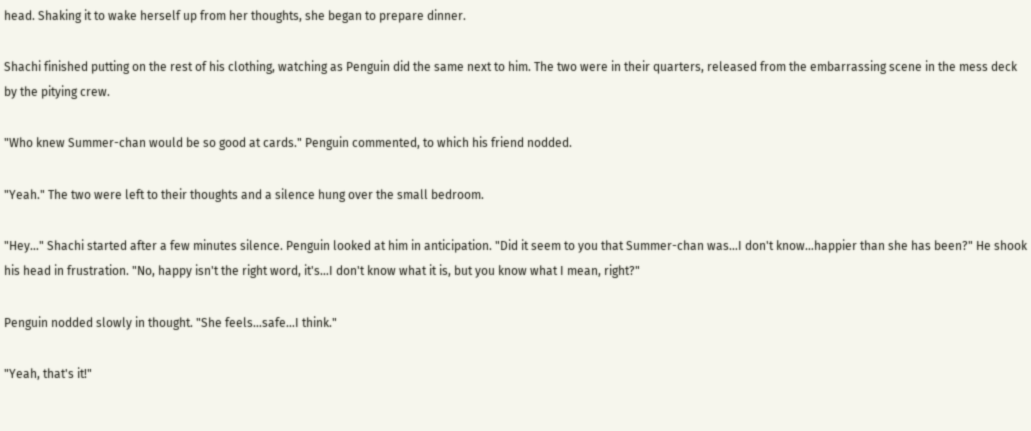head. Shaking it to wake herself up from her thoughts, she began to prepare dinner.

Shachi finished putting on the rest of his clothing, watching as Penguin did the same next to him. The two were in their quarters, released from the embarrassing scene in the mess deck by the pitying crew.

"Who knew Summer-chan would be so good at cards." Penguin commented, to which his friend nodded.

"Yeah." The two were left to their thoughts and a silence hung over the small bedroom.

"Hey…" Shachi started after a few minutes silence. Penguin looked at him in anticipation. "Did it seem to you that Summer-chan was…I don't know…happier than she has been?" He shook his head in frustration. "No, happy isn't the right word, it's…I don't know what it is, but you know what I mean, right?"

Penguin nodded slowly in thought. "She feels…safe…I think."

"Yeah, that's it!"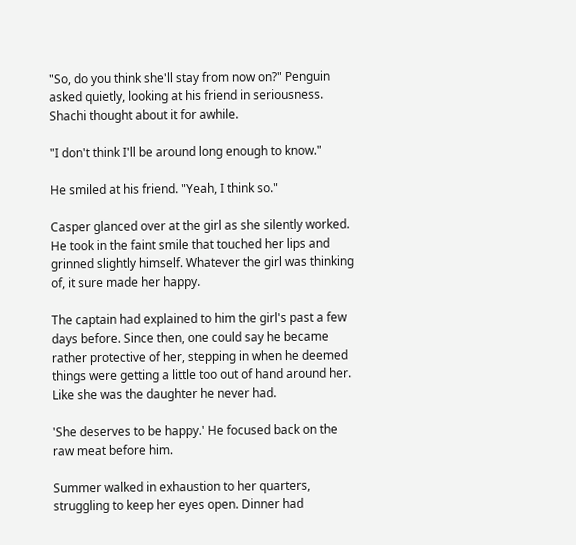"So, do you think she'll stay from now on?" Penguin asked quietly, looking at his friend in seriousness. Shachi thought about it for awhile.

"I don't think I'll be around long enough to know."

He smiled at his friend. "Yeah, I think so."

Casper glanced over at the girl as she silently worked. He took in the faint smile that touched her lips and grinned slightly himself. Whatever the girl was thinking of, it sure made her happy.

The captain had explained to him the girl's past a few days before. Since then, one could say he became rather protective of her, stepping in when he deemed things were getting a little too out of hand around her. Like she was the daughter he never had.

'She deserves to be happy.' He focused back on the raw meat before him.

Summer walked in exhaustion to her quarters, struggling to keep her eyes open. Dinner had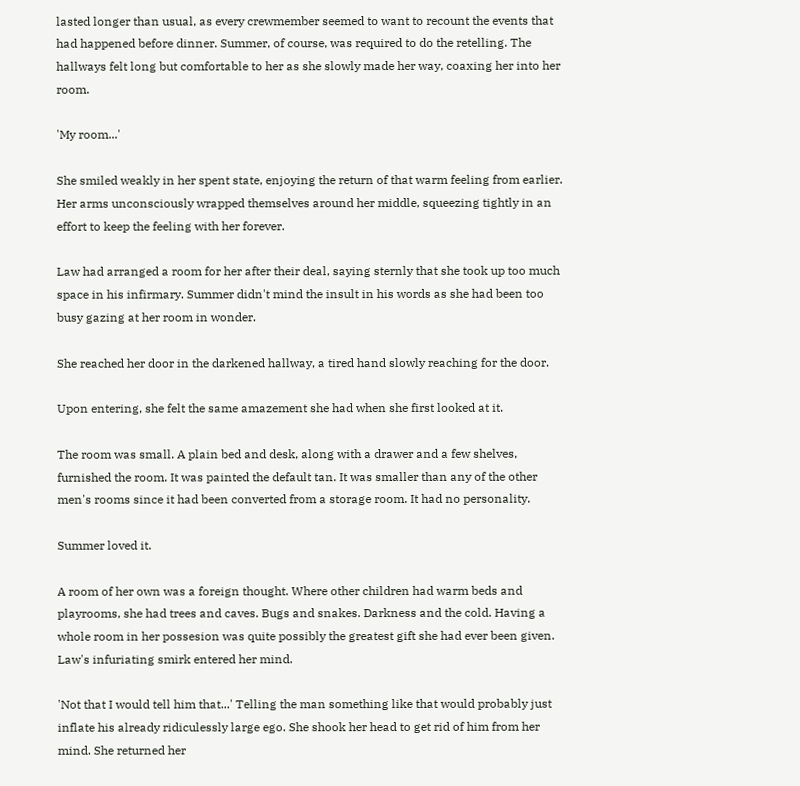lasted longer than usual, as every crewmember seemed to want to recount the events that had happened before dinner. Summer, of course, was required to do the retelling. The hallways felt long but comfortable to her as she slowly made her way, coaxing her into her room.

'My room...'

She smiled weakly in her spent state, enjoying the return of that warm feeling from earlier. Her arms unconsciously wrapped themselves around her middle, squeezing tightly in an effort to keep the feeling with her forever.

Law had arranged a room for her after their deal, saying sternly that she took up too much space in his infirmary. Summer didn't mind the insult in his words as she had been too busy gazing at her room in wonder.

She reached her door in the darkened hallway, a tired hand slowly reaching for the door.

Upon entering, she felt the same amazement she had when she first looked at it.

The room was small. A plain bed and desk, along with a drawer and a few shelves, furnished the room. It was painted the default tan. It was smaller than any of the other men's rooms since it had been converted from a storage room. It had no personality.

Summer loved it.

A room of her own was a foreign thought. Where other children had warm beds and playrooms, she had trees and caves. Bugs and snakes. Darkness and the cold. Having a whole room in her possesion was quite possibly the greatest gift she had ever been given. Law's infuriating smirk entered her mind.

'Not that I would tell him that...' Telling the man something like that would probably just inflate his already ridiculessly large ego. She shook her head to get rid of him from her mind. She returned her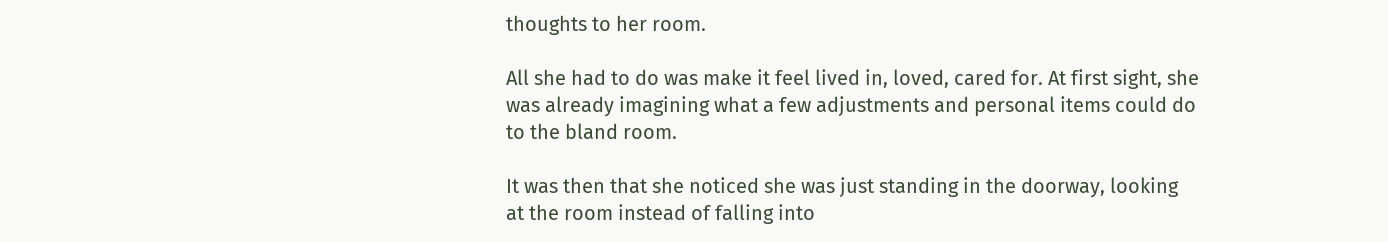thoughts to her room.

All she had to do was make it feel lived in, loved, cared for. At first sight, she was already imagining what a few adjustments and personal items could do to the bland room.

It was then that she noticed she was just standing in the doorway, looking at the room instead of falling into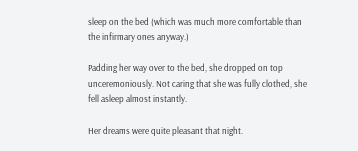sleep on the bed (which was much more comfortable than the infirmary ones anyway.)

Padding her way over to the bed, she dropped on top unceremoniously. Not caring that she was fully clothed, she fell asleep almost instantly.

Her dreams were quite pleasant that night.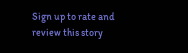Sign up to rate and review this story